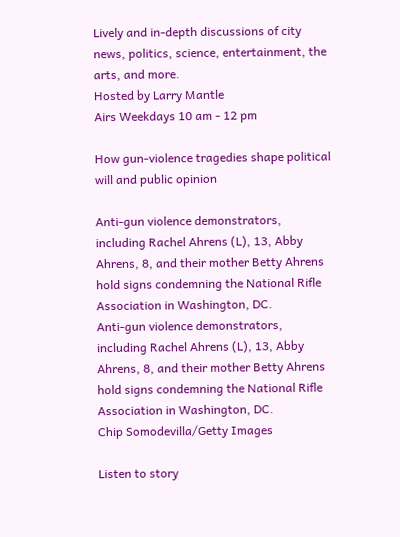Lively and in-depth discussions of city news, politics, science, entertainment, the arts, and more.
Hosted by Larry Mantle
Airs Weekdays 10 am - 12 pm

How gun-violence tragedies shape political will and public opinion

Anti-gun violence demonstrators, including Rachel Ahrens (L), 13, Abby Ahrens, 8, and their mother Betty Ahrens hold signs condemning the National Rifle Association in Washington, DC.
Anti-gun violence demonstrators, including Rachel Ahrens (L), 13, Abby Ahrens, 8, and their mother Betty Ahrens hold signs condemning the National Rifle Association in Washington, DC.
Chip Somodevilla/Getty Images

Listen to story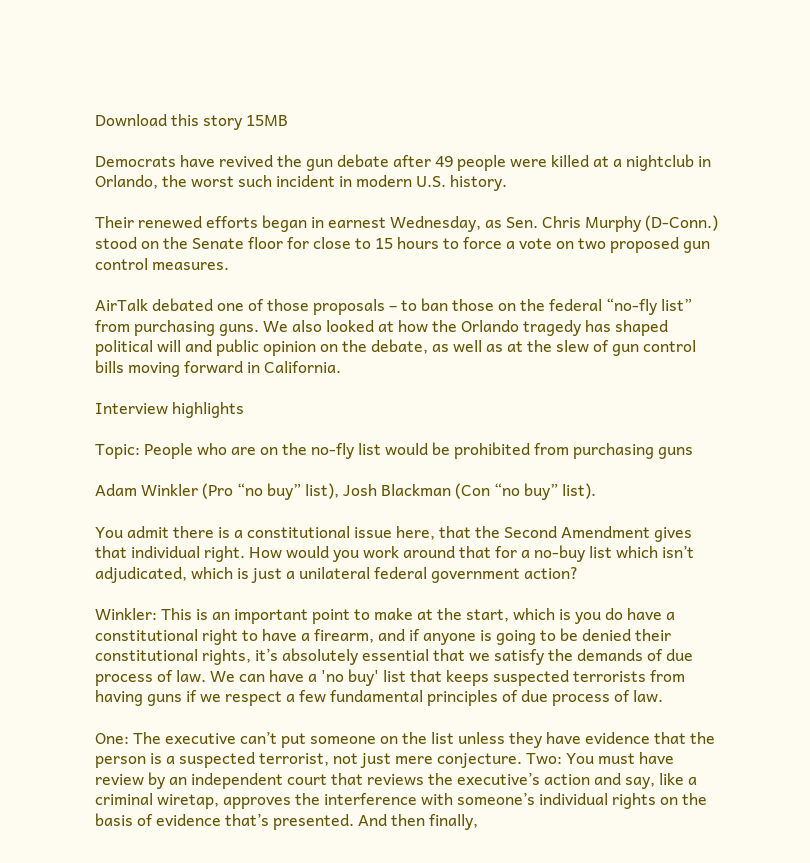Download this story 15MB

Democrats have revived the gun debate after 49 people were killed at a nightclub in Orlando, the worst such incident in modern U.S. history.

Their renewed efforts began in earnest Wednesday, as Sen. Chris Murphy (D-Conn.) stood on the Senate floor for close to 15 hours to force a vote on two proposed gun control measures.

AirTalk debated one of those proposals – to ban those on the federal “no-fly list” from purchasing guns. We also looked at how the Orlando tragedy has shaped political will and public opinion on the debate, as well as at the slew of gun control bills moving forward in California.

Interview highlights

Topic: People who are on the no-fly list would be prohibited from purchasing guns

Adam Winkler (Pro “no buy” list), Josh Blackman (Con “no buy” list).

You admit there is a constitutional issue here, that the Second Amendment gives that individual right. How would you work around that for a no-buy list which isn’t adjudicated, which is just a unilateral federal government action?

Winkler: This is an important point to make at the start, which is you do have a constitutional right to have a firearm, and if anyone is going to be denied their constitutional rights, it’s absolutely essential that we satisfy the demands of due process of law. We can have a 'no buy' list that keeps suspected terrorists from having guns if we respect a few fundamental principles of due process of law.

One: The executive can’t put someone on the list unless they have evidence that the person is a suspected terrorist, not just mere conjecture. Two: You must have review by an independent court that reviews the executive’s action and say, like a criminal wiretap, approves the interference with someone’s individual rights on the basis of evidence that’s presented. And then finally,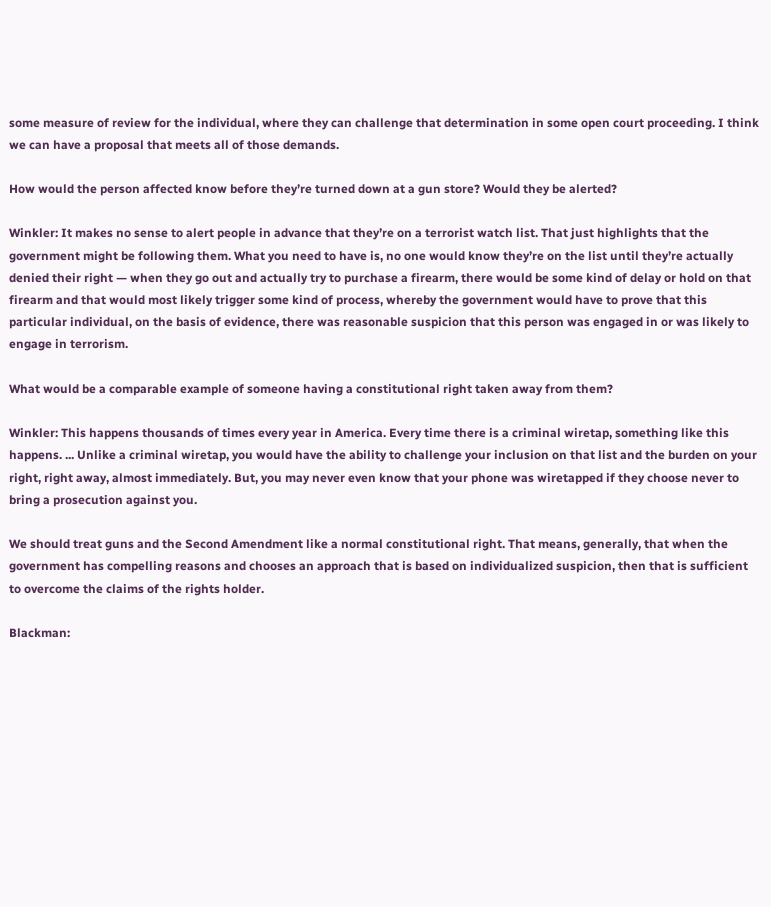some measure of review for the individual, where they can challenge that determination in some open court proceeding. I think we can have a proposal that meets all of those demands.

How would the person affected know before they’re turned down at a gun store? Would they be alerted?

Winkler: It makes no sense to alert people in advance that they’re on a terrorist watch list. That just highlights that the government might be following them. What you need to have is, no one would know they’re on the list until they’re actually denied their right — when they go out and actually try to purchase a firearm, there would be some kind of delay or hold on that firearm and that would most likely trigger some kind of process, whereby the government would have to prove that this particular individual, on the basis of evidence, there was reasonable suspicion that this person was engaged in or was likely to engage in terrorism.

What would be a comparable example of someone having a constitutional right taken away from them?

Winkler: This happens thousands of times every year in America. Every time there is a criminal wiretap, something like this happens. ... Unlike a criminal wiretap, you would have the ability to challenge your inclusion on that list and the burden on your right, right away, almost immediately. But, you may never even know that your phone was wiretapped if they choose never to bring a prosecution against you.

We should treat guns and the Second Amendment like a normal constitutional right. That means, generally, that when the government has compelling reasons and chooses an approach that is based on individualized suspicion, then that is sufficient to overcome the claims of the rights holder.

Blackman: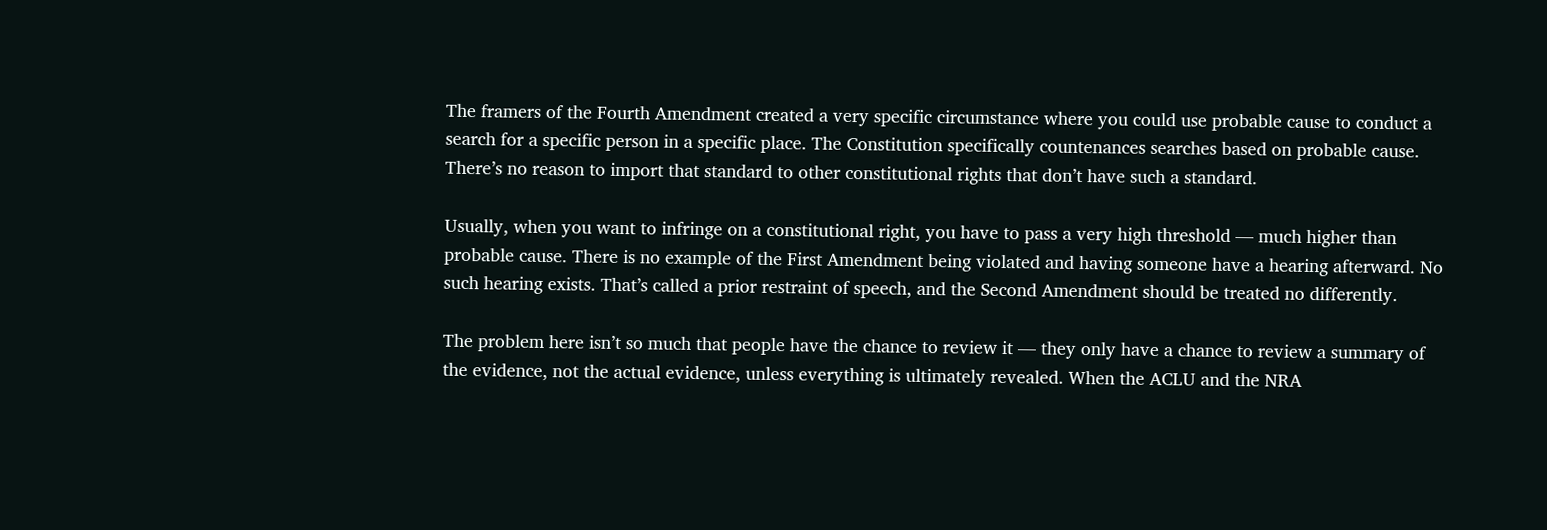The framers of the Fourth Amendment created a very specific circumstance where you could use probable cause to conduct a search for a specific person in a specific place. The Constitution specifically countenances searches based on probable cause. There’s no reason to import that standard to other constitutional rights that don’t have such a standard.

Usually, when you want to infringe on a constitutional right, you have to pass a very high threshold — much higher than probable cause. There is no example of the First Amendment being violated and having someone have a hearing afterward. No such hearing exists. That’s called a prior restraint of speech, and the Second Amendment should be treated no differently.

The problem here isn’t so much that people have the chance to review it — they only have a chance to review a summary of the evidence, not the actual evidence, unless everything is ultimately revealed. When the ACLU and the NRA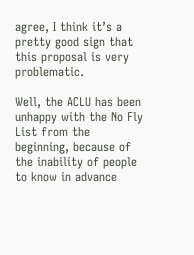agree, I think it’s a pretty good sign that this proposal is very problematic.

Well, the ACLU has been unhappy with the No Fly List from the beginning, because of the inability of people to know in advance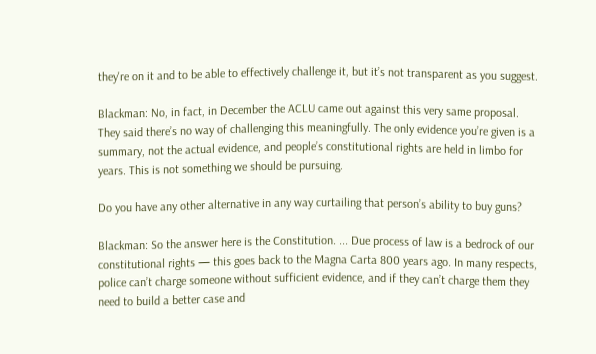they're on it and to be able to effectively challenge it, but it’s not transparent as you suggest.

Blackman: No, in fact, in December the ACLU came out against this very same proposal. They said there’s no way of challenging this meaningfully. The only evidence you’re given is a summary, not the actual evidence, and people’s constitutional rights are held in limbo for years. This is not something we should be pursuing.

Do you have any other alternative in any way curtailing that person’s ability to buy guns?

Blackman: So the answer here is the Constitution. ... Due process of law is a bedrock of our constitutional rights — this goes back to the Magna Carta 800 years ago. In many respects, police can’t charge someone without sufficient evidence, and if they can’t charge them they need to build a better case and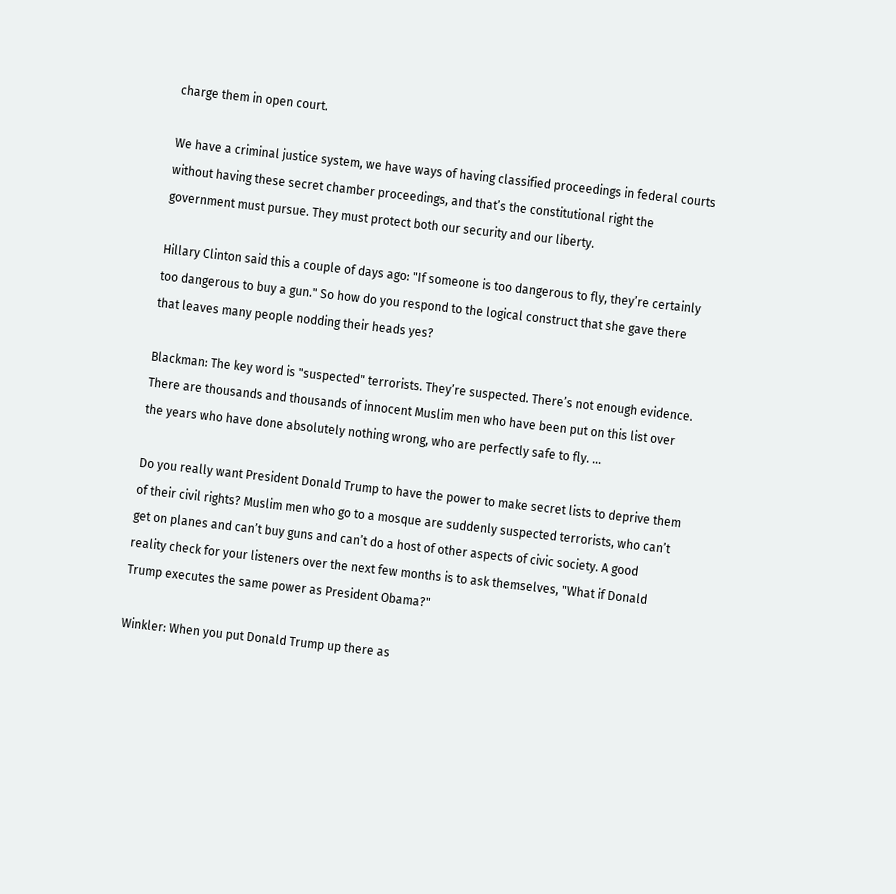charge them in open court.

We have a criminal justice system, we have ways of having classified proceedings in federal courts without having these secret chamber proceedings, and that’s the constitutional right the government must pursue. They must protect both our security and our liberty.

Hillary Clinton said this a couple of days ago: "If someone is too dangerous to fly, they’re certainly too dangerous to buy a gun." So how do you respond to the logical construct that she gave there that leaves many people nodding their heads yes?

Blackman: The key word is "suspected" terrorists. They’re suspected. There’s not enough evidence. There are thousands and thousands of innocent Muslim men who have been put on this list over the years who have done absolutely nothing wrong, who are perfectly safe to fly. ...

Do you really want President Donald Trump to have the power to make secret lists to deprive them of their civil rights? Muslim men who go to a mosque are suddenly suspected terrorists, who can’t get on planes and can’t buy guns and can’t do a host of other aspects of civic society. A good reality check for your listeners over the next few months is to ask themselves, "What if Donald Trump executes the same power as President Obama?"

Winkler: When you put Donald Trump up there as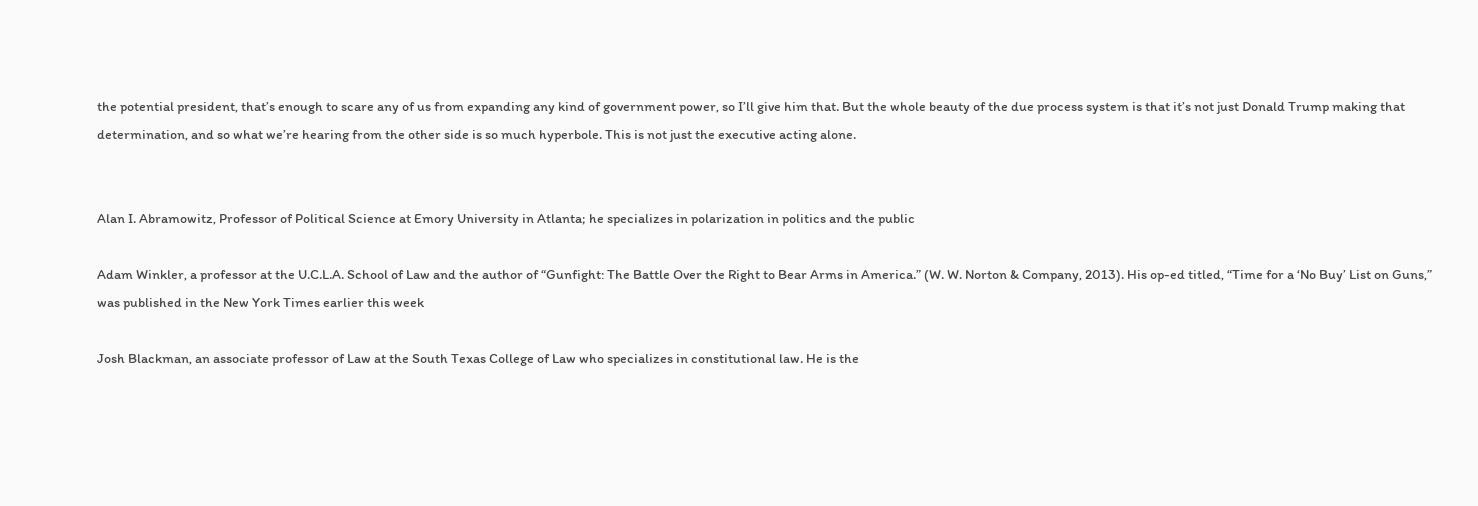the potential president, that’s enough to scare any of us from expanding any kind of government power, so I’ll give him that. But the whole beauty of the due process system is that it’s not just Donald Trump making that determination, and so what we’re hearing from the other side is so much hyperbole. This is not just the executive acting alone.


Alan I. Abramowitz, Professor of Political Science at Emory University in Atlanta; he specializes in polarization in politics and the public

Adam Winkler, a professor at the U.C.L.A. School of Law and the author of “Gunfight: The Battle Over the Right to Bear Arms in America.” (W. W. Norton & Company, 2013). His op-ed titled, “Time for a ‘No Buy’ List on Guns,” was published in the New York Times earlier this week

Josh Blackman, an associate professor of Law at the South Texas College of Law who specializes in constitutional law. He is the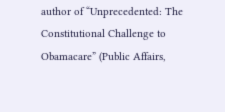author of “Unprecedented: The Constitutional Challenge to Obamacare” (Public Affairs,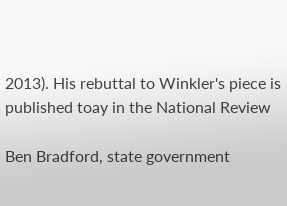2013). His rebuttal to Winkler's piece is published toay in the National Review

Ben Bradford, state government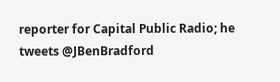reporter for Capital Public Radio; he tweets @JBenBradford